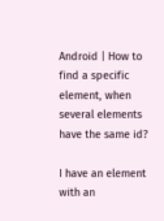Android | How to find a specific element, when several elements have the same id?

I have an element with an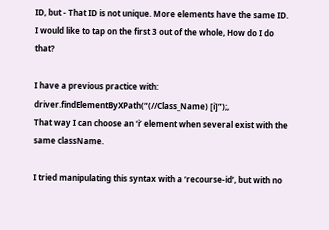ID, but - That ID is not unique. More elements have the same ID.
I would like to tap on the first 3 out of the whole, How do I do that?

I have a previous practice with: driver.findElementByXPath(“(//Class_Name) [i]”);,
That way I can choose an ‘i’ element when several exist with the same className.

I tried manipulating this syntax with a ‘recourse-id’, but with no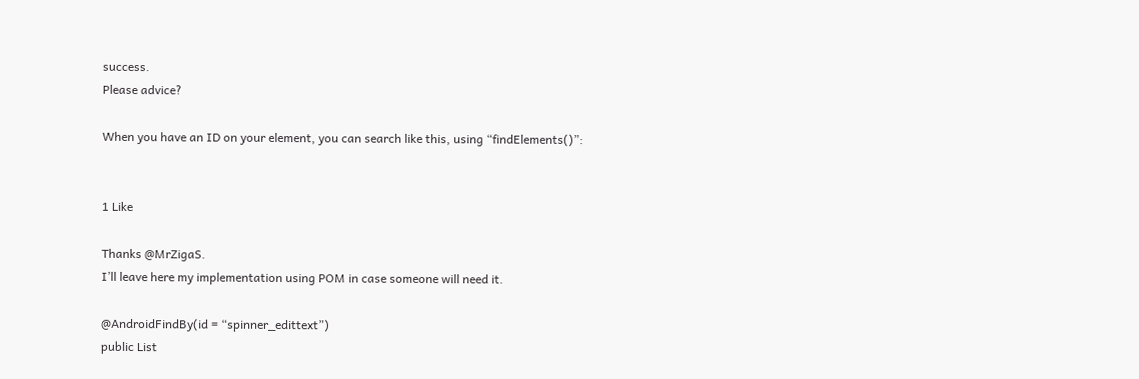success.
Please advice?

When you have an ID on your element, you can search like this, using “findElements()”:


1 Like

Thanks @MrZigaS.
I’ll leave here my implementation using POM in case someone will need it.

@AndroidFindBy(id = “spinner_edittext”)
public List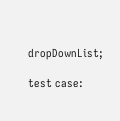dropDownList;

test case: